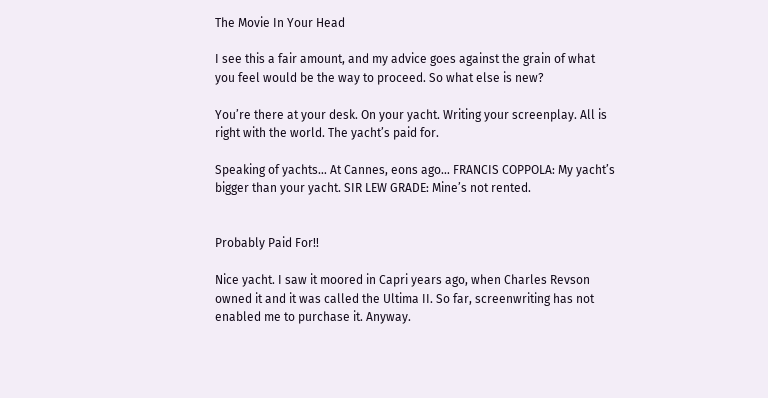The Movie In Your Head

I see this a fair amount, and my advice goes against the grain of what you feel would be the way to proceed. So what else is new?

You’re there at your desk. On your yacht. Writing your screenplay. All is right with the world. The yacht’s paid for.

Speaking of yachts… At Cannes, eons ago… FRANCIS COPPOLA: My yacht’s bigger than your yacht. SIR LEW GRADE: Mine’s not rented.


Probably Paid For!!

Nice yacht. I saw it moored in Capri years ago, when Charles Revson owned it and it was called the Ultima II. So far, screenwriting has not enabled me to purchase it. Anyway.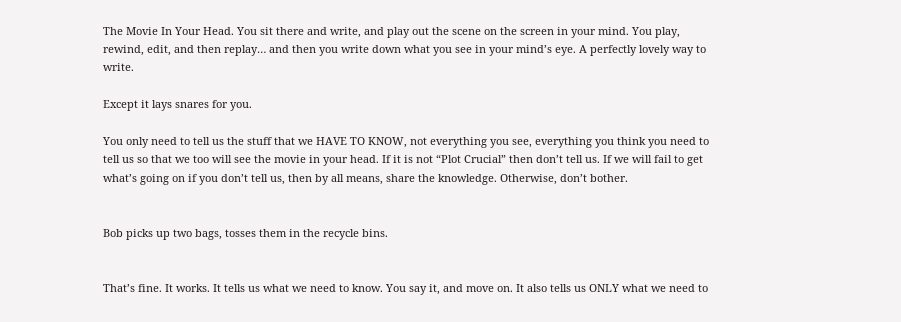The Movie In Your Head. You sit there and write, and play out the scene on the screen in your mind. You play, rewind, edit, and then replay… and then you write down what you see in your mind’s eye. A perfectly lovely way to write.

Except it lays snares for you.

You only need to tell us the stuff that we HAVE TO KNOW, not everything you see, everything you think you need to tell us so that we too will see the movie in your head. If it is not “Plot Crucial” then don’t tell us. If we will fail to get what’s going on if you don’t tell us, then by all means, share the knowledge. Otherwise, don’t bother.


Bob picks up two bags, tosses them in the recycle bins.


That’s fine. It works. It tells us what we need to know. You say it, and move on. It also tells us ONLY what we need to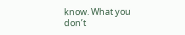know. What you don’t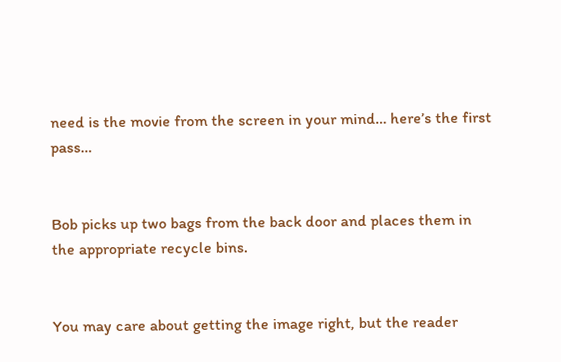need is the movie from the screen in your mind… here’s the first pass…


Bob picks up two bags from the back door and places them in the appropriate recycle bins.


You may care about getting the image right, but the reader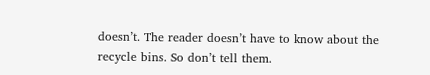doesn’t. The reader doesn’t have to know about the recycle bins. So don’t tell them.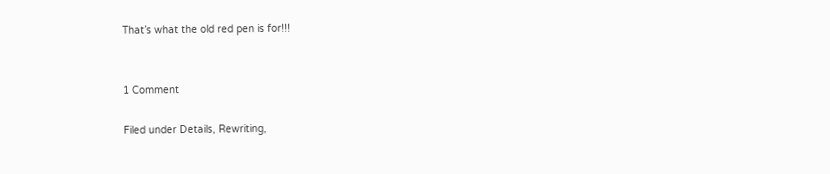That’s what the old red pen is for!!!


1 Comment

Filed under Details, Rewriting,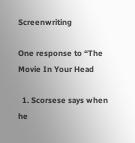Screenwriting

One response to “The Movie In Your Head

  1. Scorsese says when he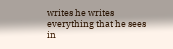writes he writes everything that he sees in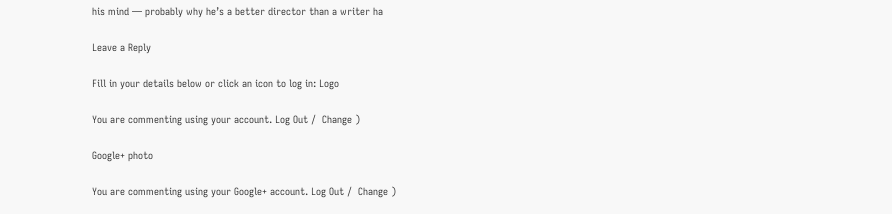his mind — probably why he’s a better director than a writer ha

Leave a Reply

Fill in your details below or click an icon to log in: Logo

You are commenting using your account. Log Out /  Change )

Google+ photo

You are commenting using your Google+ account. Log Out /  Change )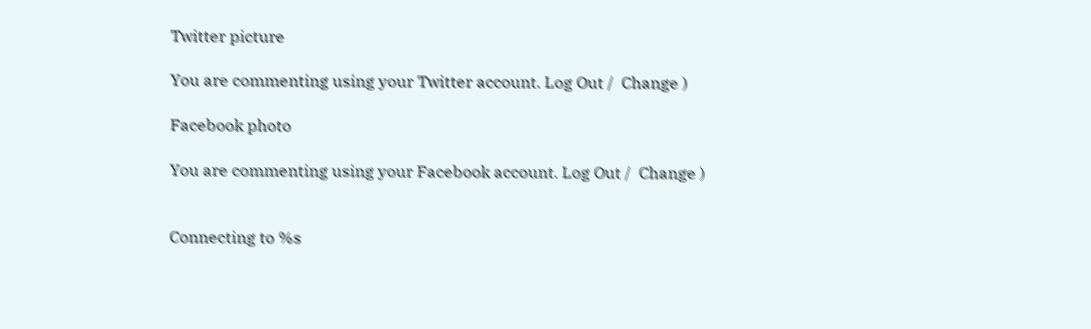Twitter picture

You are commenting using your Twitter account. Log Out /  Change )

Facebook photo

You are commenting using your Facebook account. Log Out /  Change )


Connecting to %s